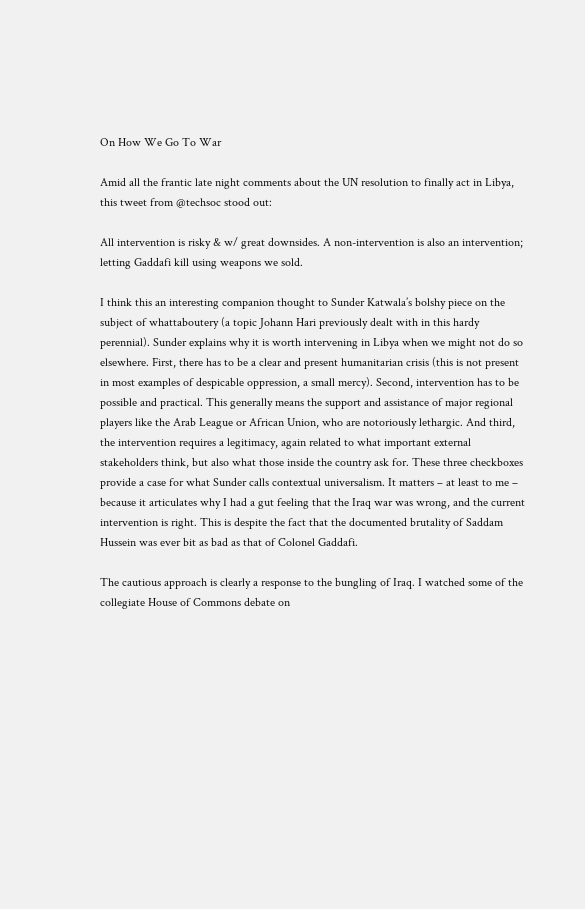On How We Go To War

Amid all the frantic late night comments about the UN resolution to finally act in Libya, this tweet from @techsoc stood out:

All intervention is risky & w/ great downsides. A non-intervention is also an intervention; letting Gaddafi kill using weapons we sold.

I think this an interesting companion thought to Sunder Katwala’s bolshy piece on the subject of whattaboutery (a topic Johann Hari previously dealt with in this hardy perennial). Sunder explains why it is worth intervening in Libya when we might not do so elsewhere. First, there has to be a clear and present humanitarian crisis (this is not present in most examples of despicable oppression, a small mercy). Second, intervention has to be possible and practical. This generally means the support and assistance of major regional players like the Arab League or African Union, who are notoriously lethargic. And third, the intervention requires a legitimacy, again related to what important external stakeholders think, but also what those inside the country ask for. These three checkboxes provide a case for what Sunder calls contextual universalism. It matters – at least to me – because it articulates why I had a gut feeling that the Iraq war was wrong, and the current intervention is right. This is despite the fact that the documented brutality of Saddam Hussein was ever bit as bad as that of Colonel Gaddafi.

The cautious approach is clearly a response to the bungling of Iraq. I watched some of the collegiate House of Commons debate on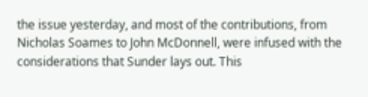the issue yesterday, and most of the contributions, from Nicholas Soames to John McDonnell, were infused with the considerations that Sunder lays out. This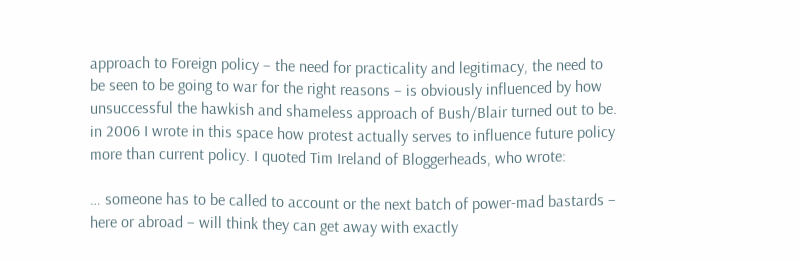approach to Foreign policy – the need for practicality and legitimacy, the need to be seen to be going to war for the right reasons – is obviously influenced by how unsuccessful the hawkish and shameless approach of Bush/Blair turned out to be. in 2006 I wrote in this space how protest actually serves to influence future policy more than current policy. I quoted Tim Ireland of Bloggerheads, who wrote:

… someone has to be called to account or the next batch of power-mad bastards – here or abroad – will think they can get away with exactly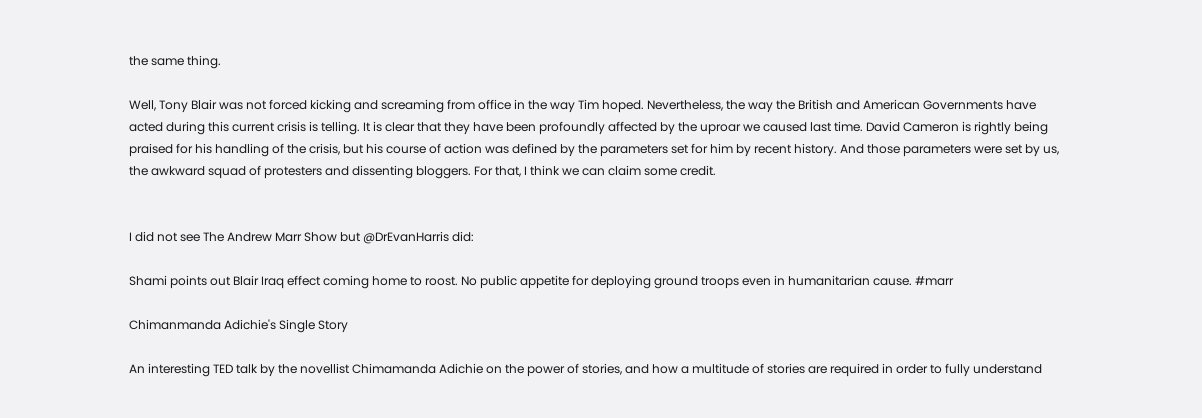the same thing.

Well, Tony Blair was not forced kicking and screaming from office in the way Tim hoped. Nevertheless, the way the British and American Governments have acted during this current crisis is telling. It is clear that they have been profoundly affected by the uproar we caused last time. David Cameron is rightly being praised for his handling of the crisis, but his course of action was defined by the parameters set for him by recent history. And those parameters were set by us, the awkward squad of protesters and dissenting bloggers. For that, I think we can claim some credit.


I did not see The Andrew Marr Show but @DrEvanHarris did:

Shami points out Blair Iraq effect coming home to roost. No public appetite for deploying ground troops even in humanitarian cause. #marr

Chimanmanda Adichie's Single Story

An interesting TED talk by the novellist Chimamanda Adichie on the power of stories, and how a multitude of stories are required in order to fully understand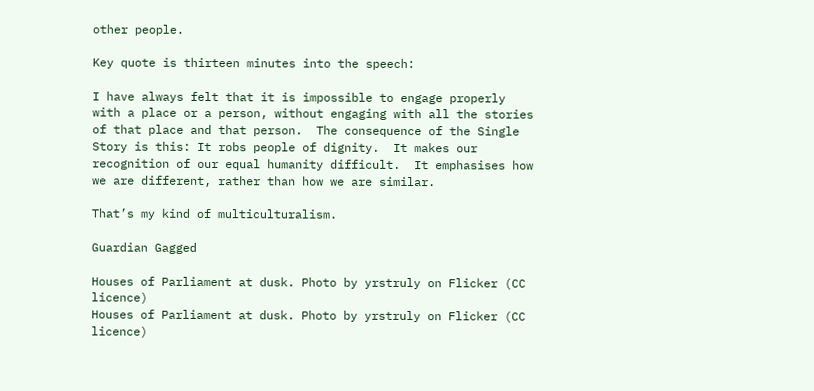other people.

Key quote is thirteen minutes into the speech:

I have always felt that it is impossible to engage properly with a place or a person, without engaging with all the stories of that place and that person.  The consequence of the Single Story is this: It robs people of dignity.  It makes our recognition of our equal humanity difficult.  It emphasises how we are different, rather than how we are similar.

That’s my kind of multiculturalism.

Guardian Gagged

Houses of Parliament at dusk. Photo by yrstruly on Flicker (CC licence)
Houses of Parliament at dusk. Photo by yrstruly on Flicker (CC licence)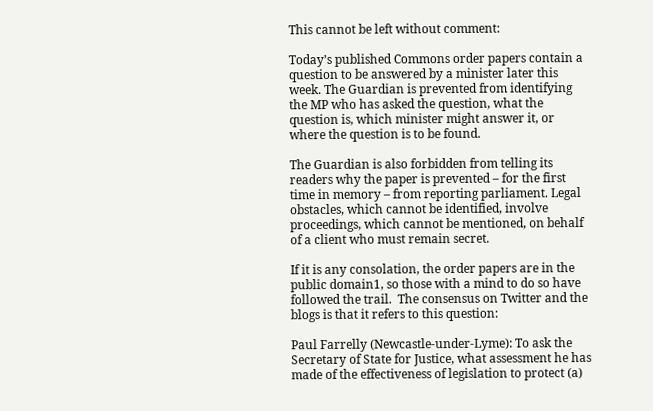This cannot be left without comment:

Today’s published Commons order papers contain a question to be answered by a minister later this week. The Guardian is prevented from identifying the MP who has asked the question, what the question is, which minister might answer it, or where the question is to be found.

The Guardian is also forbidden from telling its readers why the paper is prevented – for the first time in memory – from reporting parliament. Legal obstacles, which cannot be identified, involve proceedings, which cannot be mentioned, on behalf of a client who must remain secret.

If it is any consolation, the order papers are in the public domain1, so those with a mind to do so have followed the trail.  The consensus on Twitter and the blogs is that it refers to this question:

Paul Farrelly (Newcastle-under-Lyme): To ask the Secretary of State for Justice, what assessment he has made of the effectiveness of legislation to protect (a)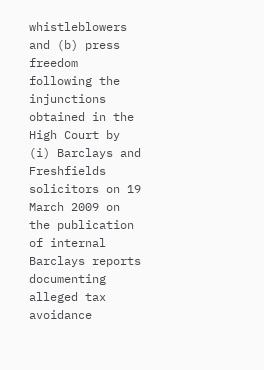whistleblowers and (b) press freedom following the injunctions obtained in the High Court by (i) Barclays and Freshfields solicitors on 19 March 2009 on the publication of internal Barclays reports documenting alleged tax avoidance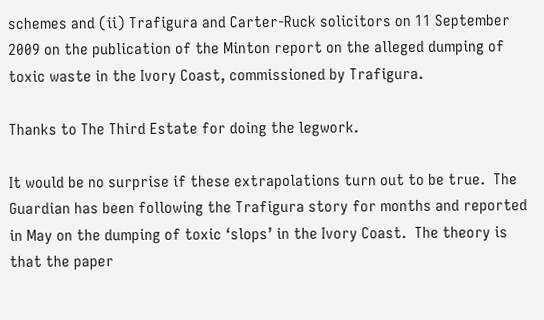schemes and (ii) Trafigura and Carter-Ruck solicitors on 11 September 2009 on the publication of the Minton report on the alleged dumping of toxic waste in the Ivory Coast, commissioned by Trafigura.

Thanks to The Third Estate for doing the legwork.

It would be no surprise if these extrapolations turn out to be true.  The Guardian has been following the Trafigura story for months and reported in May on the dumping of toxic ‘slops’ in the Ivory Coast.  The theory is that the paper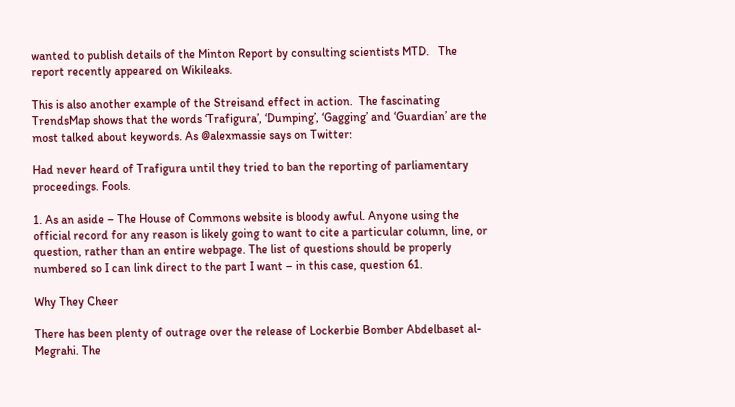wanted to publish details of the Minton Report by consulting scientists MTD.   The report recently appeared on Wikileaks.

This is also another example of the Streisand effect in action.  The fascinating TrendsMap shows that the words ‘Trafigura’, ‘Dumping’, ‘Gagging’ and ‘Guardian’ are the most talked about keywords. As @alexmassie says on Twitter:

Had never heard of Trafigura until they tried to ban the reporting of parliamentary proceedings. Fools.

1. As an aside – The House of Commons website is bloody awful. Anyone using the official record for any reason is likely going to want to cite a particular column, line, or question, rather than an entire webpage. The list of questions should be properly numbered so I can link direct to the part I want – in this case, question 61.

Why They Cheer

There has been plenty of outrage over the release of Lockerbie Bomber Abdelbaset al-Megrahi. The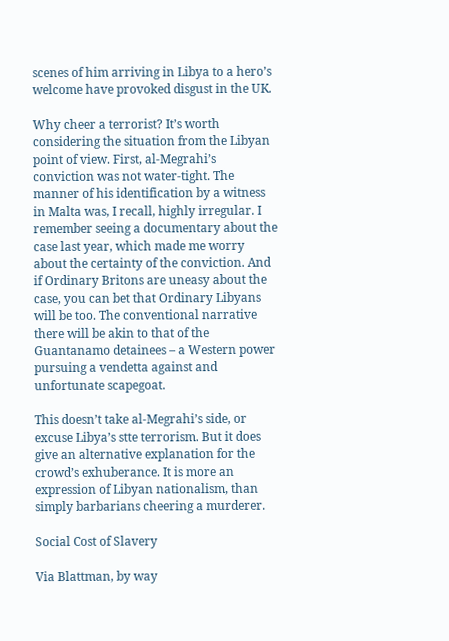scenes of him arriving in Libya to a hero’s welcome have provoked disgust in the UK.

Why cheer a terrorist? It’s worth considering the situation from the Libyan point of view. First, al-Megrahi’s conviction was not water-tight. The manner of his identification by a witness in Malta was, I recall, highly irregular. I remember seeing a documentary about the case last year, which made me worry about the certainty of the conviction. And if Ordinary Britons are uneasy about the case, you can bet that Ordinary Libyans will be too. The conventional narrative there will be akin to that of the Guantanamo detainees – a Western power pursuing a vendetta against and unfortunate scapegoat.

This doesn’t take al-Megrahi’s side, or excuse Libya’s stte terrorism. But it does give an alternative explanation for the crowd’s exhuberance. It is more an expression of Libyan nationalism, than simply barbarians cheering a murderer.

Social Cost of Slavery

Via Blattman, by way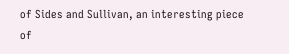of Sides and Sullivan, an interesting piece of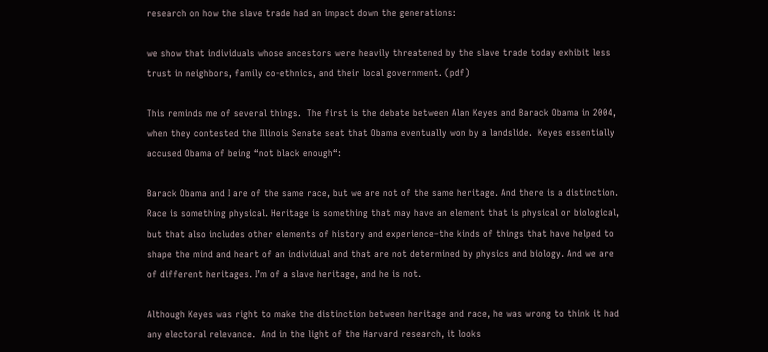research on how the slave trade had an impact down the generations:

we show that individuals whose ancestors were heavily threatened by the slave trade today exhibit less trust in neighbors, family co-ethnics, and their local government. (pdf)

This reminds me of several things.  The first is the debate between Alan Keyes and Barack Obama in 2004, when they contested the Illinois Senate seat that Obama eventually won by a landslide.  Keyes essentially accused Obama of being “not black enough“:

Barack Obama and I are of the same race, but we are not of the same heritage. And there is a distinction. Race is something physical. Heritage is something that may have an element that is physical or biological, but that also includes other elements of history and experience–the kinds of things that have helped to shape the mind and heart of an individual and that are not determined by physics and biology. And we are of different heritages. I’m of a slave heritage, and he is not.

Although Keyes was right to make the distinction between heritage and race, he was wrong to think it had any electoral relevance.  And in the light of the Harvard research, it looks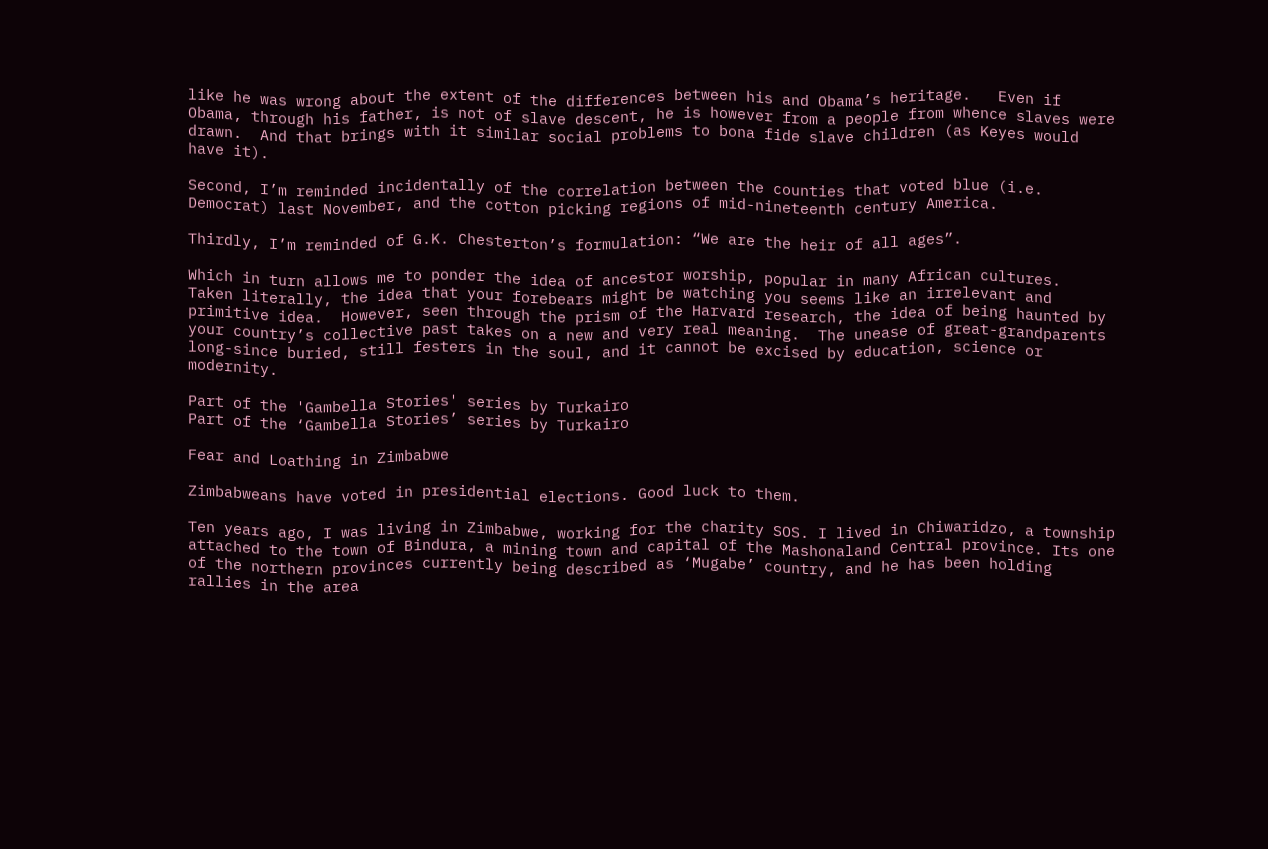like he was wrong about the extent of the differences between his and Obama’s heritage.   Even if Obama, through his father, is not of slave descent, he is however from a people from whence slaves were drawn.  And that brings with it similar social problems to bona fide slave children (as Keyes would have it).

Second, I’m reminded incidentally of the correlation between the counties that voted blue (i.e. Democrat) last November, and the cotton picking regions of mid-nineteenth century America.

Thirdly, I’m reminded of G.K. Chesterton’s formulation: “We are the heir of all ages”.

Which in turn allows me to ponder the idea of ancestor worship, popular in many African cultures.  Taken literally, the idea that your forebears might be watching you seems like an irrelevant and primitive idea.  However, seen through the prism of the Harvard research, the idea of being haunted by your country’s collective past takes on a new and very real meaning.  The unease of great-grandparents long-since buried, still festers in the soul, and it cannot be excised by education, science or modernity.

Part of the 'Gambella Stories' series by Turkairo
Part of the ‘Gambella Stories’ series by Turkairo

Fear and Loathing in Zimbabwe

Zimbabweans have voted in presidential elections. Good luck to them.

Ten years ago, I was living in Zimbabwe, working for the charity SOS. I lived in Chiwaridzo, a township attached to the town of Bindura, a mining town and capital of the Mashonaland Central province. Its one of the northern provinces currently being described as ‘Mugabe’ country, and he has been holding rallies in the area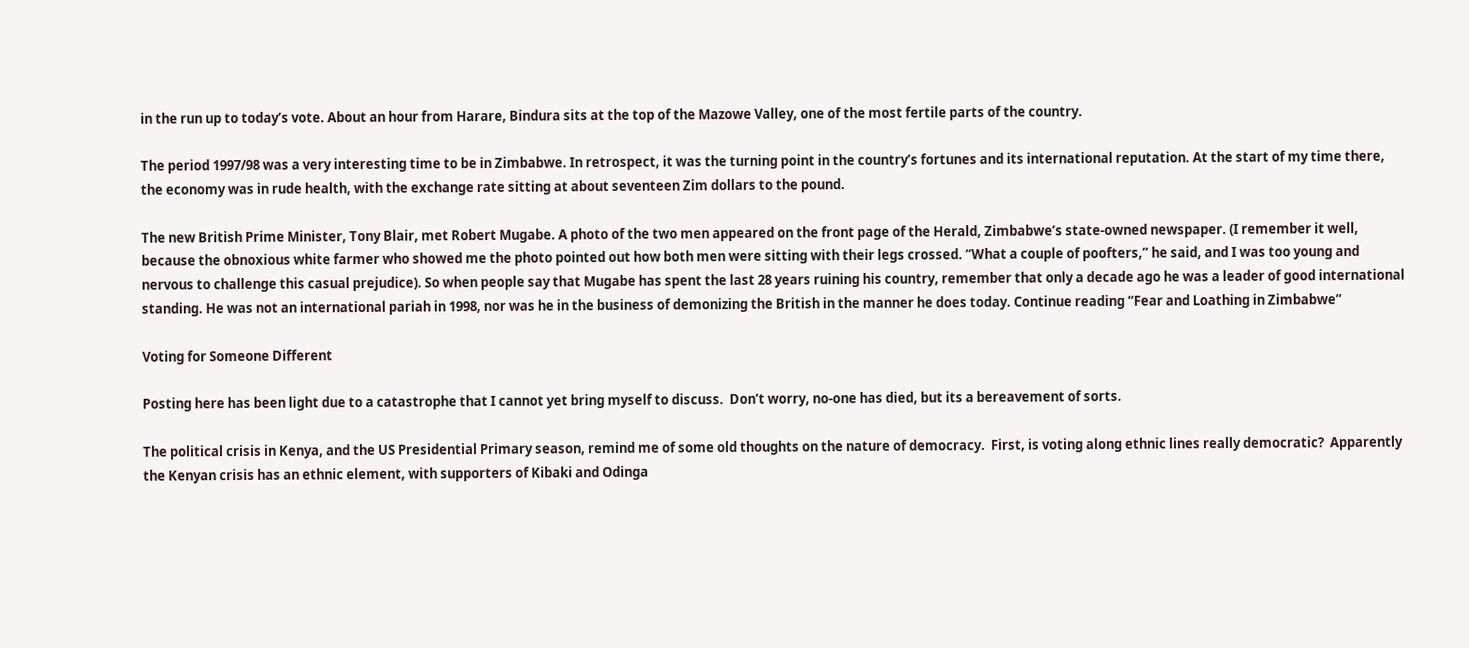in the run up to today’s vote. About an hour from Harare, Bindura sits at the top of the Mazowe Valley, one of the most fertile parts of the country.

The period 1997/98 was a very interesting time to be in Zimbabwe. In retrospect, it was the turning point in the country’s fortunes and its international reputation. At the start of my time there, the economy was in rude health, with the exchange rate sitting at about seventeen Zim dollars to the pound.

The new British Prime Minister, Tony Blair, met Robert Mugabe. A photo of the two men appeared on the front page of the Herald, Zimbabwe’s state-owned newspaper. (I remember it well, because the obnoxious white farmer who showed me the photo pointed out how both men were sitting with their legs crossed. “What a couple of poofters,” he said, and I was too young and nervous to challenge this casual prejudice). So when people say that Mugabe has spent the last 28 years ruining his country, remember that only a decade ago he was a leader of good international standing. He was not an international pariah in 1998, nor was he in the business of demonizing the British in the manner he does today. Continue reading “Fear and Loathing in Zimbabwe”

Voting for Someone Different

Posting here has been light due to a catastrophe that I cannot yet bring myself to discuss.  Don’t worry, no-one has died, but its a bereavement of sorts.

The political crisis in Kenya, and the US Presidential Primary season, remind me of some old thoughts on the nature of democracy.  First, is voting along ethnic lines really democratic?  Apparently the Kenyan crisis has an ethnic element, with supporters of Kibaki and Odinga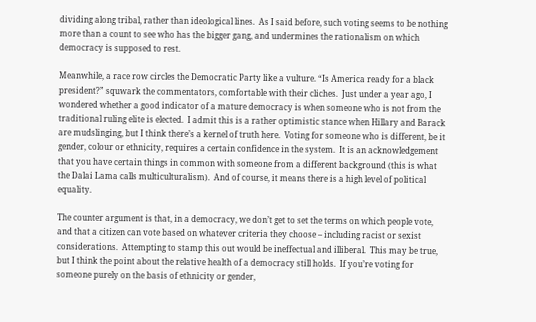dividing along tribal, rather than ideological lines.  As I said before, such voting seems to be nothing more than a count to see who has the bigger gang, and undermines the rationalism on which democracy is supposed to rest.

Meanwhile, a race row circles the Democratic Party like a vulture. “Is America ready for a black president?” squwark the commentators, comfortable with their cliches.  Just under a year ago, I wondered whether a good indicator of a mature democracy is when someone who is not from the traditional ruling elite is elected.  I admit this is a rather optimistic stance when Hillary and Barack are mudslinging, but I think there’s a kernel of truth here.  Voting for someone who is different, be it gender, colour or ethnicity, requires a certain confidence in the system.  It is an acknowledgement that you have certain things in common with someone from a different background (this is what the Dalai Lama calls multiculturalism).  And of course, it means there is a high level of political equality.

The counter argument is that, in a democracy, we don’t get to set the terms on which people vote, and that a citizen can vote based on whatever criteria they choose – including racist or sexist considerations.  Attempting to stamp this out would be ineffectual and illiberal.  This may be true, but I think the point about the relative health of a democracy still holds.  If you’re voting for someone purely on the basis of ethnicity or gender,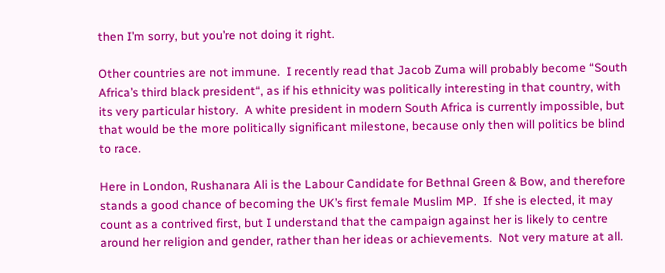then I’m sorry, but you’re not doing it right.

Other countries are not immune.  I recently read that Jacob Zuma will probably become “South Africa’s third black president“, as if his ethnicity was politically interesting in that country, with its very particular history.  A white president in modern South Africa is currently impossible, but that would be the more politically significant milestone, because only then will politics be blind to race.

Here in London, Rushanara Ali is the Labour Candidate for Bethnal Green & Bow, and therefore stands a good chance of becoming the UK’s first female Muslim MP.  If she is elected, it may count as a contrived first, but I understand that the campaign against her is likely to centre around her religion and gender, rather than her ideas or achievements.  Not very mature at all.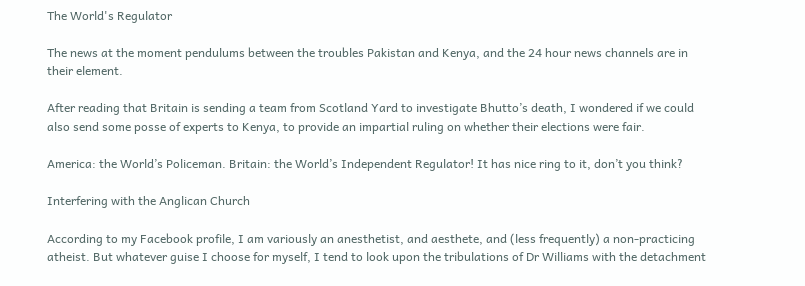The World's Regulator

The news at the moment pendulums between the troubles Pakistan and Kenya, and the 24 hour news channels are in their element.

After reading that Britain is sending a team from Scotland Yard to investigate Bhutto’s death, I wondered if we could also send some posse of experts to Kenya, to provide an impartial ruling on whether their elections were fair.

America: the World’s Policeman. Britain: the World’s Independent Regulator! It has nice ring to it, don’t you think?

Interfering with the Anglican Church

According to my Facebook profile, I am variously an anesthetist, and aesthete, and (less frequently) a non-practicing atheist. But whatever guise I choose for myself, I tend to look upon the tribulations of Dr Williams with the detachment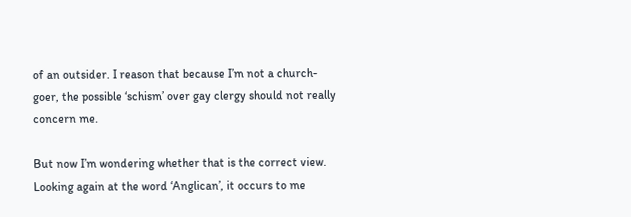of an outsider. I reason that because I’m not a church-goer, the possible ‘schism’ over gay clergy should not really concern me.

But now I’m wondering whether that is the correct view. Looking again at the word ‘Anglican’, it occurs to me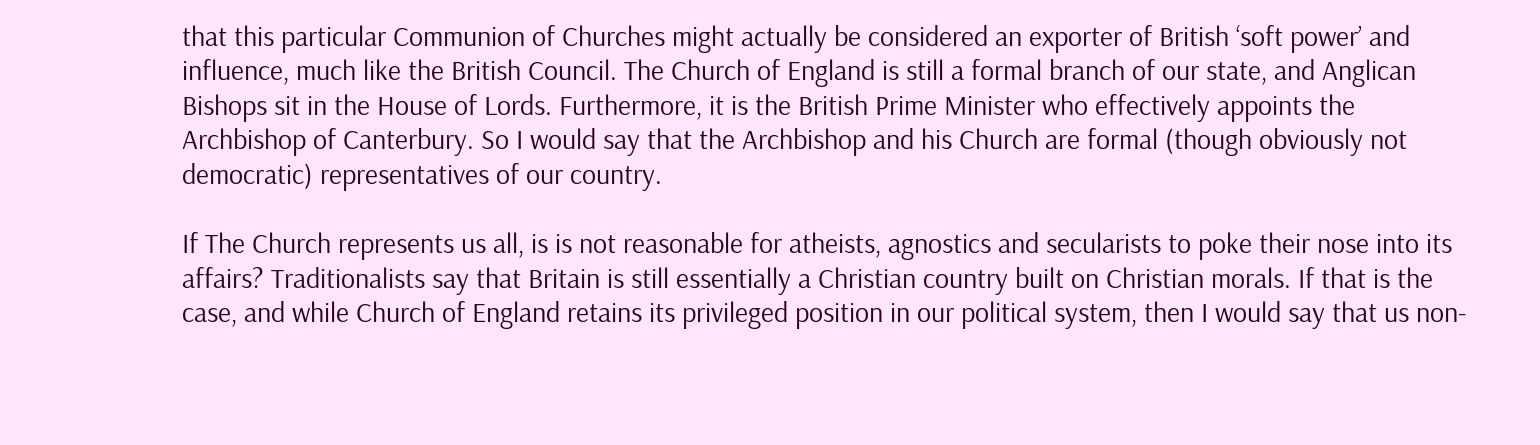that this particular Communion of Churches might actually be considered an exporter of British ‘soft power’ and influence, much like the British Council. The Church of England is still a formal branch of our state, and Anglican Bishops sit in the House of Lords. Furthermore, it is the British Prime Minister who effectively appoints the Archbishop of Canterbury. So I would say that the Archbishop and his Church are formal (though obviously not democratic) representatives of our country.

If The Church represents us all, is is not reasonable for atheists, agnostics and secularists to poke their nose into its affairs? Traditionalists say that Britain is still essentially a Christian country built on Christian morals. If that is the case, and while Church of England retains its privileged position in our political system, then I would say that us non-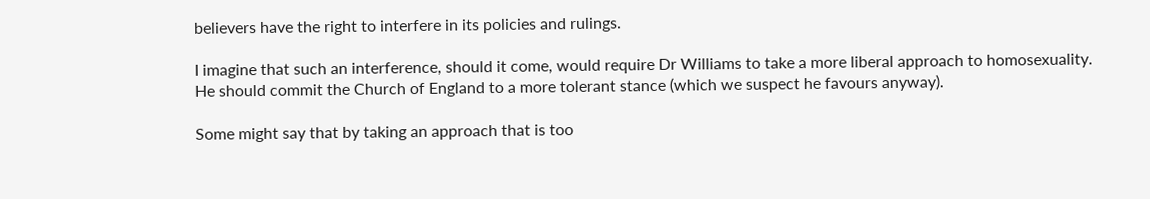believers have the right to interfere in its policies and rulings.

I imagine that such an interference, should it come, would require Dr Williams to take a more liberal approach to homosexuality. He should commit the Church of England to a more tolerant stance (which we suspect he favours anyway).

Some might say that by taking an approach that is too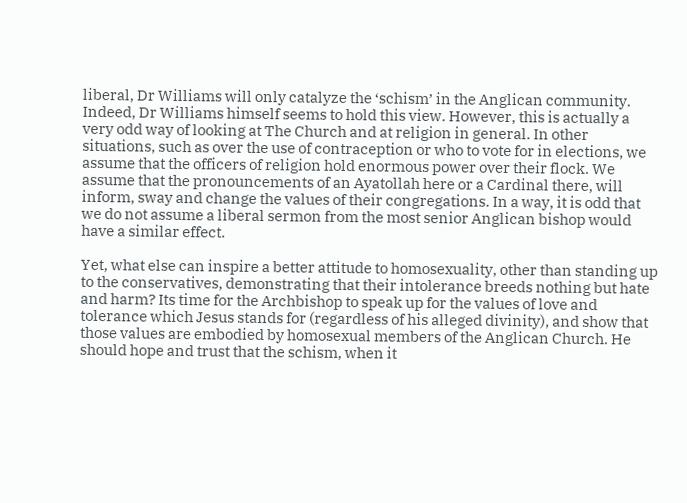liberal, Dr Williams will only catalyze the ‘schism’ in the Anglican community. Indeed, Dr Williams himself seems to hold this view. However, this is actually a very odd way of looking at The Church and at religion in general. In other situations, such as over the use of contraception or who to vote for in elections, we assume that the officers of religion hold enormous power over their flock. We assume that the pronouncements of an Ayatollah here or a Cardinal there, will inform, sway and change the values of their congregations. In a way, it is odd that we do not assume a liberal sermon from the most senior Anglican bishop would have a similar effect.

Yet, what else can inspire a better attitude to homosexuality, other than standing up to the conservatives, demonstrating that their intolerance breeds nothing but hate and harm? Its time for the Archbishop to speak up for the values of love and tolerance which Jesus stands for (regardless of his alleged divinity), and show that those values are embodied by homosexual members of the Anglican Church. He should hope and trust that the schism, when it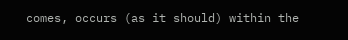comes, occurs (as it should) within the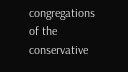congregations of the conservative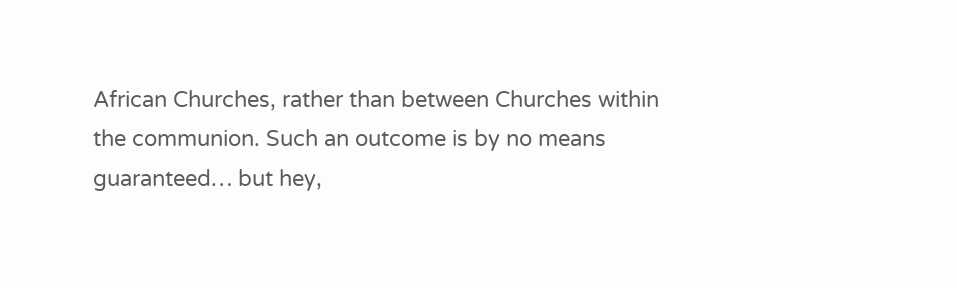African Churches, rather than between Churches within the communion. Such an outcome is by no means guaranteed… but hey,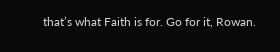that’s what Faith is for. Go for it, Rowan.